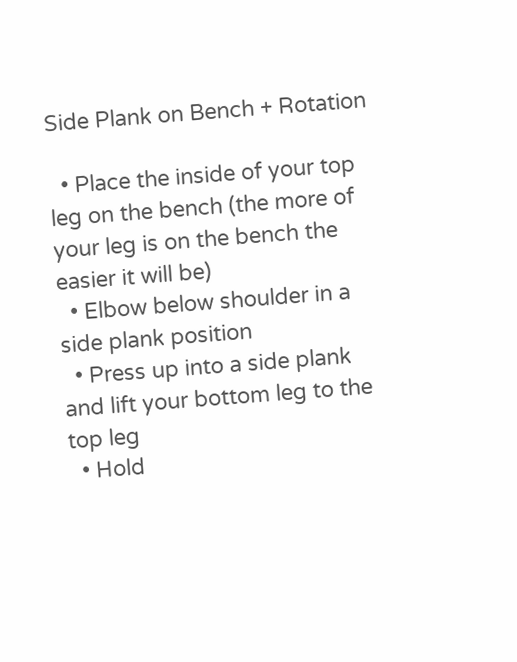Side Plank on Bench + Rotation

  • Place the inside of your top leg on the bench (the more of your leg is on the bench the easier it will be)
  • Elbow below shoulder in a side plank position
  • Press up into a side plank and lift your bottom leg to the top leg
  • Hold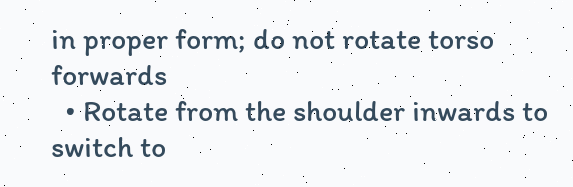in proper form; do not rotate torso forwards
  • Rotate from the shoulder inwards to switch to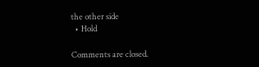the other side
  • Hold

Comments are closed.